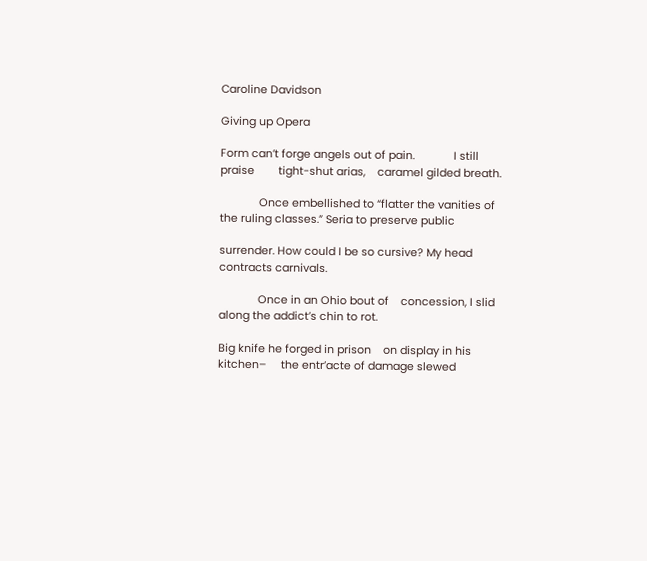Caroline Davidson

Giving up Opera

Form can’t forge angels out of pain.             I still praise        tight-shut arias,    caramel gilded breath.

             Once embellished to “flatter the vanities of the ruling classes.” Seria to preserve public

surrender. How could I be so cursive? My head contracts carnivals.

             Once in an Ohio bout of    concession, I slid along the addict’s chin to rot.

Big knife he forged in prison    on display in his kitchen–     the entr’acte of damage slewed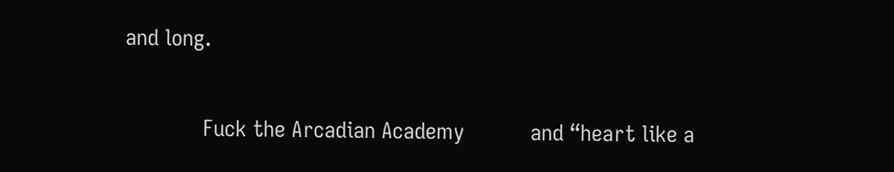and long.

             Fuck the Arcadian Academy           and “heart like a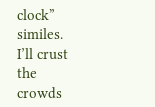clock” similes.    I’ll crust the crowds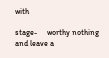with

stage-     worthy nothing                 and leave a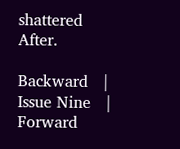shattered         After.

Backward   |   Issue Nine   |   Forward